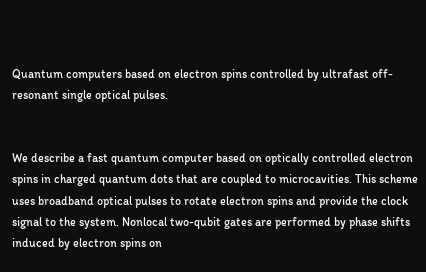Quantum computers based on electron spins controlled by ultrafast off-resonant single optical pulses.


We describe a fast quantum computer based on optically controlled electron spins in charged quantum dots that are coupled to microcavities. This scheme uses broadband optical pulses to rotate electron spins and provide the clock signal to the system. Nonlocal two-qubit gates are performed by phase shifts induced by electron spins on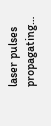laser pulses propagating…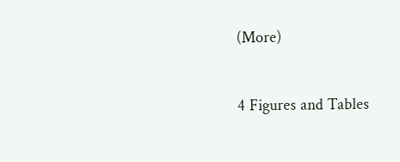(More)


4 Figures and Tables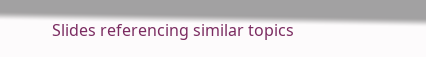Slides referencing similar topics